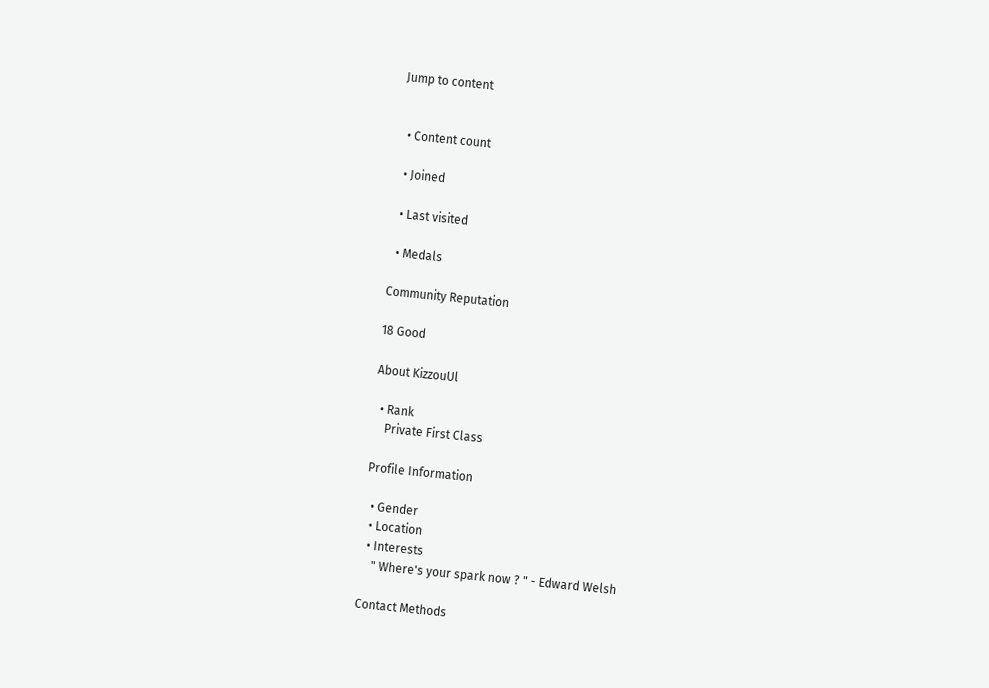Jump to content


  • Content count

  • Joined

  • Last visited

  • Medals

Community Reputation

18 Good

About KizzouUl

  • Rank
    Private First Class

Profile Information

  • Gender
  • Location
  • Interests
    " Where's your spark now ? " - Edward Welsh

Contact Methods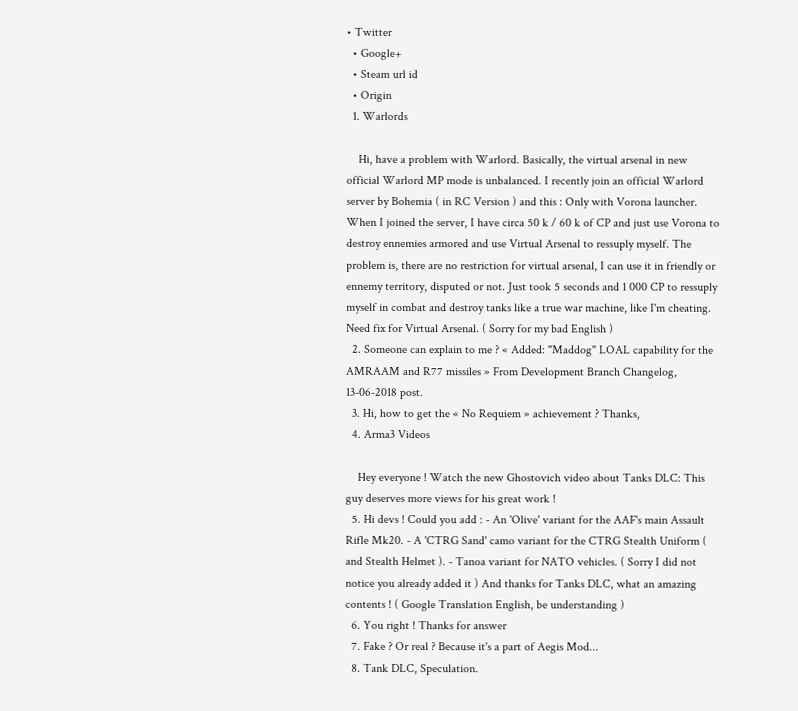• Twitter
  • Google+
  • Steam url id
  • Origin
  1. Warlords

    Hi, have a problem with Warlord. Basically, the virtual arsenal in new official Warlord MP mode is unbalanced. I recently join an official Warlord server by Bohemia ( in RC Version ) and this : Only with Vorona launcher. When I joined the server, I have circa 50 k / 60 k of CP and just use Vorona to destroy ennemies armored and use Virtual Arsenal to ressuply myself. The problem is, there are no restriction for virtual arsenal, I can use it in friendly or ennemy territory, disputed or not. Just took 5 seconds and 1 000 CP to ressuply myself in combat and destroy tanks like a true war machine, like I'm cheating. Need fix for Virtual Arsenal. ( Sorry for my bad English )
  2. Someone can explain to me ? « Added: "Maddog" LOAL capability for the AMRAAM and R77 missiles » From Development Branch Changelog, 13-06-2018 post.
  3. Hi, how to get the « No Requiem » achievement ? Thanks,
  4. Arma3 Videos

    Hey everyone ! Watch the new Ghostovich video about Tanks DLC: This guy deserves more views for his great work !
  5. Hi devs ! Could you add : - An 'Olive' variant for the AAF's main Assault Rifle Mk20. - A 'CTRG Sand' camo variant for the CTRG Stealth Uniform ( and Stealth Helmet ). - Tanoa variant for NATO vehicles. ( Sorry I did not notice you already added it ) And thanks for Tanks DLC, what an amazing contents ! ( Google Translation English, be understanding )
  6. You right ! Thanks for answer
  7. Fake ? Or real ? Because it's a part of Aegis Mod...
  8. Tank DLC, Speculation.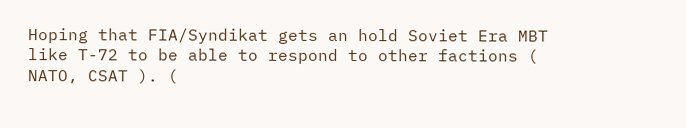Hoping that FIA/Syndikat gets an hold Soviet Era MBT like T-72 to be able to respond to other factions ( NATO, CSAT ). (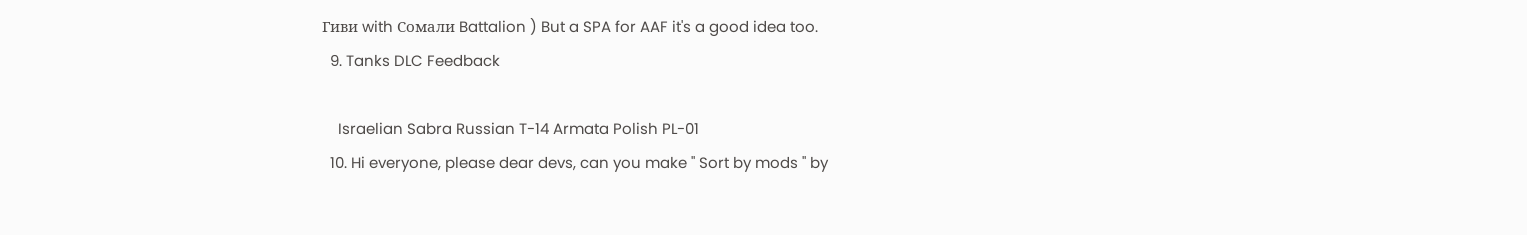Гиви with Сомали Battalion ) But a SPA for AAF it's a good idea too.
  9. Tanks DLC Feedback

    Israelian Sabra Russian T-14 Armata Polish PL-01
  10. Hi everyone, please dear devs, can you make " Sort by mods " by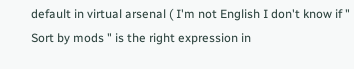default in virtual arsenal ( I'm not English I don't know if " Sort by mods " is the right expression in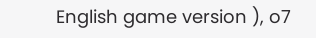English game version ), o7